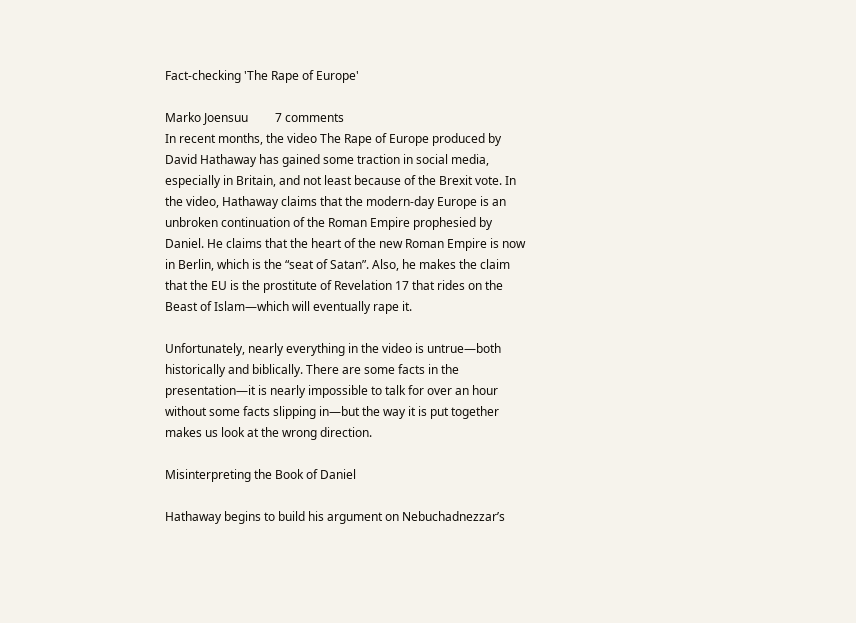Fact-checking 'The Rape of Europe'

Marko Joensuu         7 comments
In recent months, the video The Rape of Europe produced by David Hathaway has gained some traction in social media, especially in Britain, and not least because of the Brexit vote. In the video, Hathaway claims that the modern-day Europe is an unbroken continuation of the Roman Empire prophesied by Daniel. He claims that the heart of the new Roman Empire is now in Berlin, which is the “seat of Satan”. Also, he makes the claim that the EU is the prostitute of Revelation 17 that rides on the Beast of Islam—which will eventually rape it.

Unfortunately, nearly everything in the video is untrue—both historically and biblically. There are some facts in the presentation—it is nearly impossible to talk for over an hour without some facts slipping in—but the way it is put together makes us look at the wrong direction.

Misinterpreting the Book of Daniel

Hathaway begins to build his argument on Nebuchadnezzar’s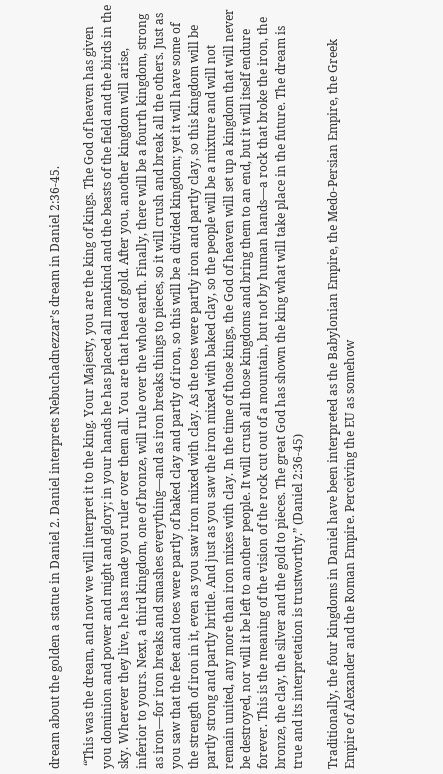dream about the golden a statue in Daniel 2. Daniel interprets Nebuchadnezzar’s dream in Daniel 2:36-45.

 “This was the dream, and now we will interpret it to the king. Your Majesty, you are the king of kings. The God of heaven has given you dominion and power and might and glory; in your hands he has placed all mankind and the beasts of the field and the birds in the sky. Wherever they live, he has made you ruler over them all. You are that head of gold. After you, another kingdom will arise, inferior to yours. Next, a third kingdom, one of bronze, will rule over the whole earth. Finally, there will be a fourth kingdom, strong as iron—for iron breaks and smashes everything—and as iron breaks things to pieces, so it will crush and break all the others. Just as you saw that the feet and toes were partly of baked clay and partly of iron, so this will be a divided kingdom; yet it will have some of the strength of iron in it, even as you saw iron mixed with clay. As the toes were partly iron and partly clay, so this kingdom will be partly strong and partly brittle. And just as you saw the iron mixed with baked clay, so the people will be a mixture and will not remain united, any more than iron mixes with clay. In the time of those kings, the God of heaven will set up a kingdom that will never be destroyed, nor will it be left to another people. It will crush all those kingdoms and bring them to an end, but it will itself endure forever. This is the meaning of the vision of the rock cut out of a mountain, but not by human hands—a rock that broke the iron, the bronze, the clay, the silver and the gold to pieces. The great God has shown the king what will take place in the future. The dream is true and its interpretation is trustworthy.” (Daniel 2:36-45)

Traditionally, the four kingdoms in Daniel have been interpreted as the Babylonian Empire, the Medo-Persian Empire, the Greek Empire of Alexander and the Roman Empire. Perceiving the EU as somehow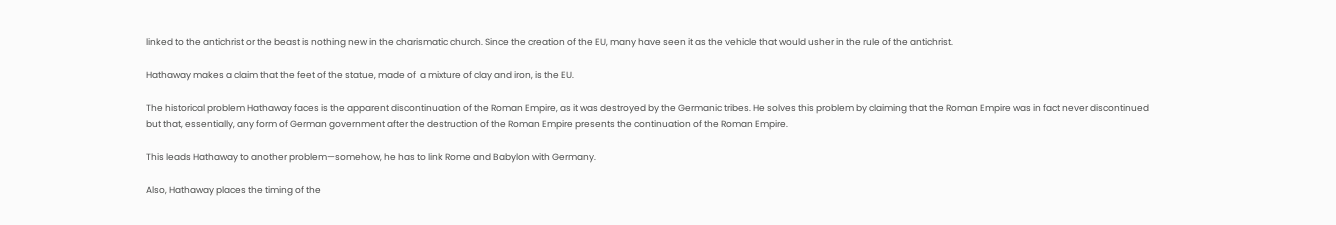linked to the antichrist or the beast is nothing new in the charismatic church. Since the creation of the EU, many have seen it as the vehicle that would usher in the rule of the antichrist.

Hathaway makes a claim that the feet of the statue, made of  a mixture of clay and iron, is the EU.

The historical problem Hathaway faces is the apparent discontinuation of the Roman Empire, as it was destroyed by the Germanic tribes. He solves this problem by claiming that the Roman Empire was in fact never discontinued but that, essentially, any form of German government after the destruction of the Roman Empire presents the continuation of the Roman Empire.

This leads Hathaway to another problem—somehow, he has to link Rome and Babylon with Germany.

Also, Hathaway places the timing of the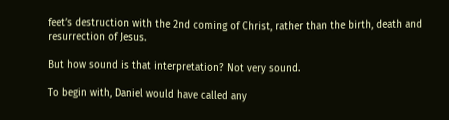feet’s destruction with the 2nd coming of Christ, rather than the birth, death and resurrection of Jesus.

But how sound is that interpretation? Not very sound.

To begin with, Daniel would have called any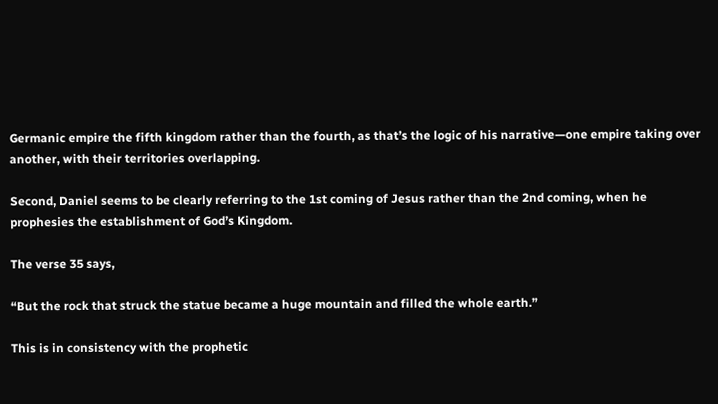Germanic empire the fifth kingdom rather than the fourth, as that’s the logic of his narrative—one empire taking over another, with their territories overlapping.

Second, Daniel seems to be clearly referring to the 1st coming of Jesus rather than the 2nd coming, when he prophesies the establishment of God’s Kingdom.

The verse 35 says,

“But the rock that struck the statue became a huge mountain and filled the whole earth.”

This is in consistency with the prophetic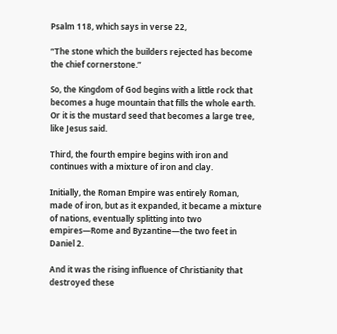Psalm 118, which says in verse 22,

“The stone which the builders rejected has become the chief cornerstone.”

So, the Kingdom of God begins with a little rock that becomes a huge mountain that fills the whole earth. Or it is the mustard seed that becomes a large tree, like Jesus said.

Third, the fourth empire begins with iron and continues with a mixture of iron and clay.

Initially, the Roman Empire was entirely Roman, made of iron, but as it expanded, it became a mixture of nations, eventually splitting into two empires—Rome and Byzantine—the two feet in Daniel 2.

And it was the rising influence of Christianity that destroyed these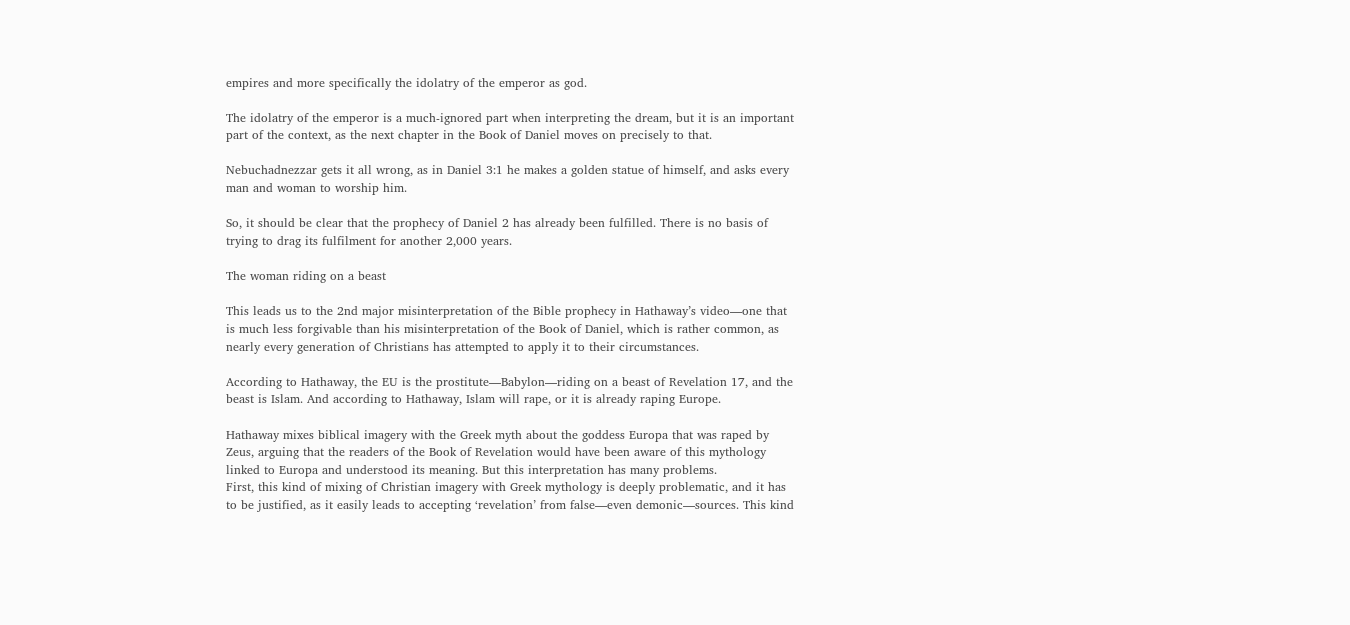empires and more specifically the idolatry of the emperor as god.

The idolatry of the emperor is a much-ignored part when interpreting the dream, but it is an important part of the context, as the next chapter in the Book of Daniel moves on precisely to that.

Nebuchadnezzar gets it all wrong, as in Daniel 3:1 he makes a golden statue of himself, and asks every man and woman to worship him.

So, it should be clear that the prophecy of Daniel 2 has already been fulfilled. There is no basis of trying to drag its fulfilment for another 2,000 years.

The woman riding on a beast

This leads us to the 2nd major misinterpretation of the Bible prophecy in Hathaway’s video—one that is much less forgivable than his misinterpretation of the Book of Daniel, which is rather common, as nearly every generation of Christians has attempted to apply it to their circumstances.

According to Hathaway, the EU is the prostitute—Babylon—riding on a beast of Revelation 17, and the beast is Islam. And according to Hathaway, Islam will rape, or it is already raping Europe.

Hathaway mixes biblical imagery with the Greek myth about the goddess Europa that was raped by Zeus, arguing that the readers of the Book of Revelation would have been aware of this mythology linked to Europa and understood its meaning. But this interpretation has many problems.
First, this kind of mixing of Christian imagery with Greek mythology is deeply problematic, and it has to be justified, as it easily leads to accepting ‘revelation’ from false—even demonic—sources. This kind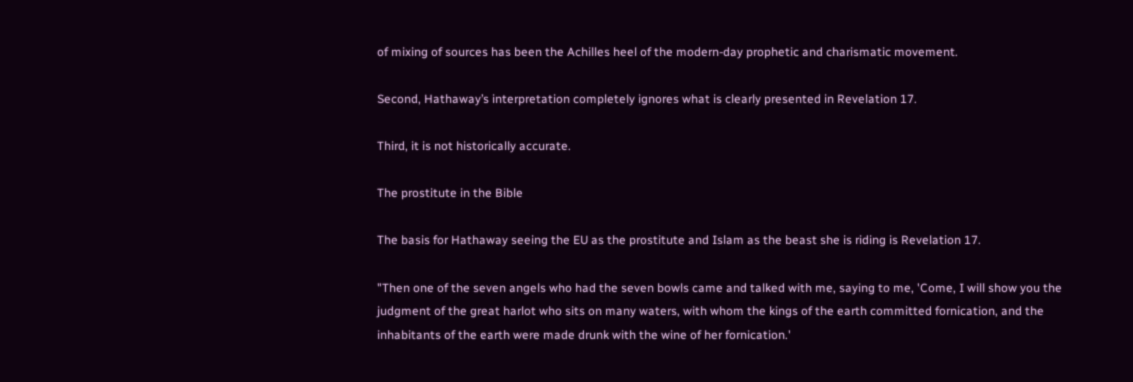of mixing of sources has been the Achilles heel of the modern-day prophetic and charismatic movement.

Second, Hathaway’s interpretation completely ignores what is clearly presented in Revelation 17.

Third, it is not historically accurate.

The prostitute in the Bible

The basis for Hathaway seeing the EU as the prostitute and Islam as the beast she is riding is Revelation 17.

"Then one of the seven angels who had the seven bowls came and talked with me, saying to me, 'Come, I will show you the judgment of the great harlot who sits on many waters, with whom the kings of the earth committed fornication, and the inhabitants of the earth were made drunk with the wine of her fornication.'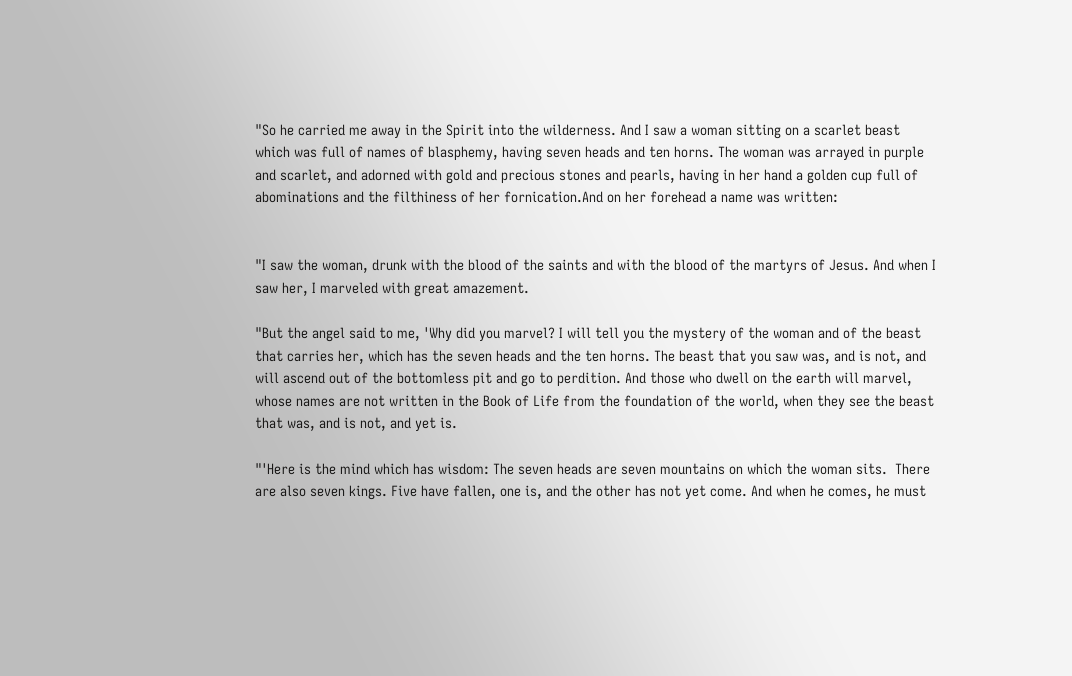"So he carried me away in the Spirit into the wilderness. And I saw a woman sitting on a scarlet beast which was full of names of blasphemy, having seven heads and ten horns. The woman was arrayed in purple and scarlet, and adorned with gold and precious stones and pearls, having in her hand a golden cup full of abominations and the filthiness of her fornication.And on her forehead a name was written:


"I saw the woman, drunk with the blood of the saints and with the blood of the martyrs of Jesus. And when I saw her, I marveled with great amazement.

"But the angel said to me, 'Why did you marvel? I will tell you the mystery of the woman and of the beast that carries her, which has the seven heads and the ten horns. The beast that you saw was, and is not, and will ascend out of the bottomless pit and go to perdition. And those who dwell on the earth will marvel, whose names are not written in the Book of Life from the foundation of the world, when they see the beast that was, and is not, and yet is.

"'Here is the mind which has wisdom: The seven heads are seven mountains on which the woman sits.  There are also seven kings. Five have fallen, one is, and the other has not yet come. And when he comes, he must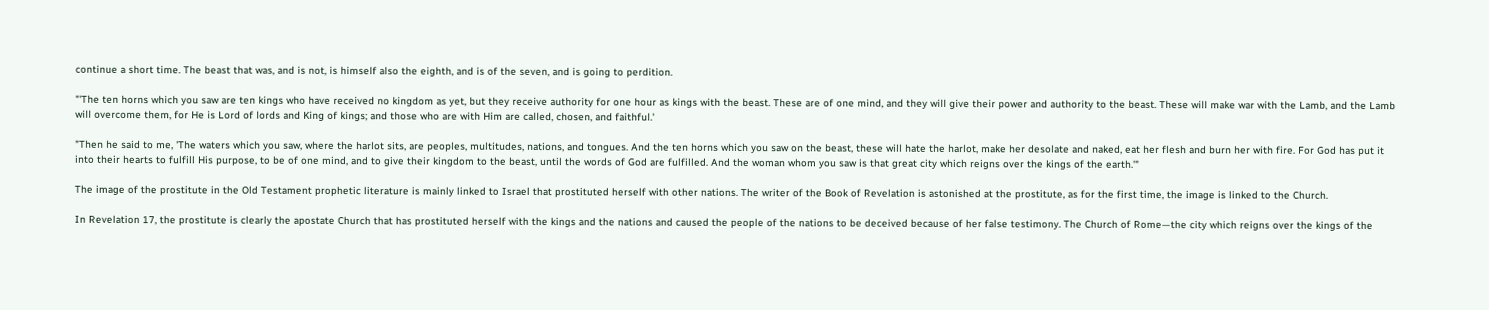continue a short time. The beast that was, and is not, is himself also the eighth, and is of the seven, and is going to perdition.

"'The ten horns which you saw are ten kings who have received no kingdom as yet, but they receive authority for one hour as kings with the beast. These are of one mind, and they will give their power and authority to the beast. These will make war with the Lamb, and the Lamb will overcome them, for He is Lord of lords and King of kings; and those who are with Him are called, chosen, and faithful.'

"Then he said to me, 'The waters which you saw, where the harlot sits, are peoples, multitudes, nations, and tongues. And the ten horns which you saw on the beast, these will hate the harlot, make her desolate and naked, eat her flesh and burn her with fire. For God has put it into their hearts to fulfill His purpose, to be of one mind, and to give their kingdom to the beast, until the words of God are fulfilled. And the woman whom you saw is that great city which reigns over the kings of the earth.'"

The image of the prostitute in the Old Testament prophetic literature is mainly linked to Israel that prostituted herself with other nations. The writer of the Book of Revelation is astonished at the prostitute, as for the first time, the image is linked to the Church.

In Revelation 17, the prostitute is clearly the apostate Church that has prostituted herself with the kings and the nations and caused the people of the nations to be deceived because of her false testimony. The Church of Rome—the city which reigns over the kings of the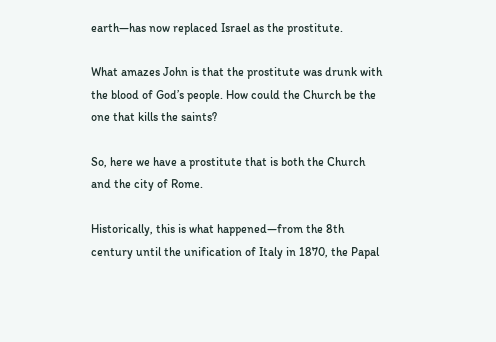earth—has now replaced Israel as the prostitute.

What amazes John is that the prostitute was drunk with the blood of God’s people. How could the Church be the one that kills the saints?

So, here we have a prostitute that is both the Church and the city of Rome.

Historically, this is what happened—from the 8th century until the unification of Italy in 1870, the Papal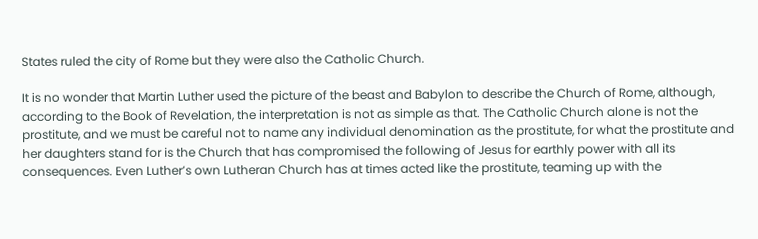States ruled the city of Rome but they were also the Catholic Church.

It is no wonder that Martin Luther used the picture of the beast and Babylon to describe the Church of Rome, although, according to the Book of Revelation, the interpretation is not as simple as that. The Catholic Church alone is not the prostitute, and we must be careful not to name any individual denomination as the prostitute, for what the prostitute and her daughters stand for is the Church that has compromised the following of Jesus for earthly power with all its consequences. Even Luther’s own Lutheran Church has at times acted like the prostitute, teaming up with the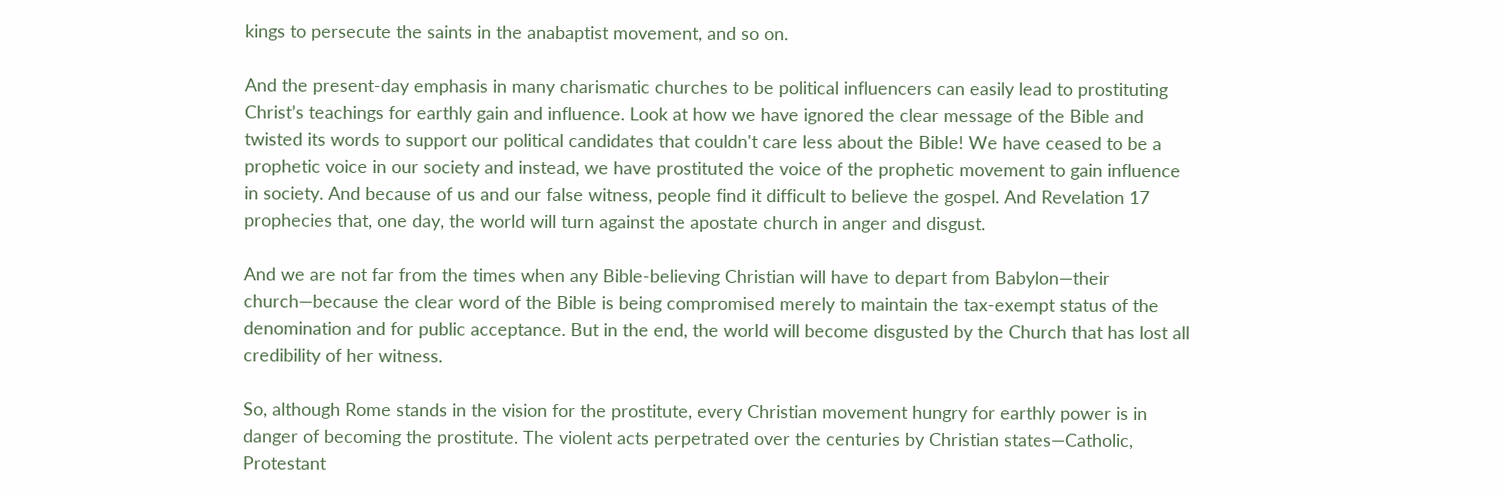kings to persecute the saints in the anabaptist movement, and so on.

And the present-day emphasis in many charismatic churches to be political influencers can easily lead to prostituting Christ’s teachings for earthly gain and influence. Look at how we have ignored the clear message of the Bible and twisted its words to support our political candidates that couldn't care less about the Bible! We have ceased to be a prophetic voice in our society and instead, we have prostituted the voice of the prophetic movement to gain influence in society. And because of us and our false witness, people find it difficult to believe the gospel. And Revelation 17 prophecies that, one day, the world will turn against the apostate church in anger and disgust.

And we are not far from the times when any Bible-believing Christian will have to depart from Babylon—their church—because the clear word of the Bible is being compromised merely to maintain the tax-exempt status of the denomination and for public acceptance. But in the end, the world will become disgusted by the Church that has lost all credibility of her witness.

So, although Rome stands in the vision for the prostitute, every Christian movement hungry for earthly power is in danger of becoming the prostitute. The violent acts perpetrated over the centuries by Christian states—Catholic, Protestant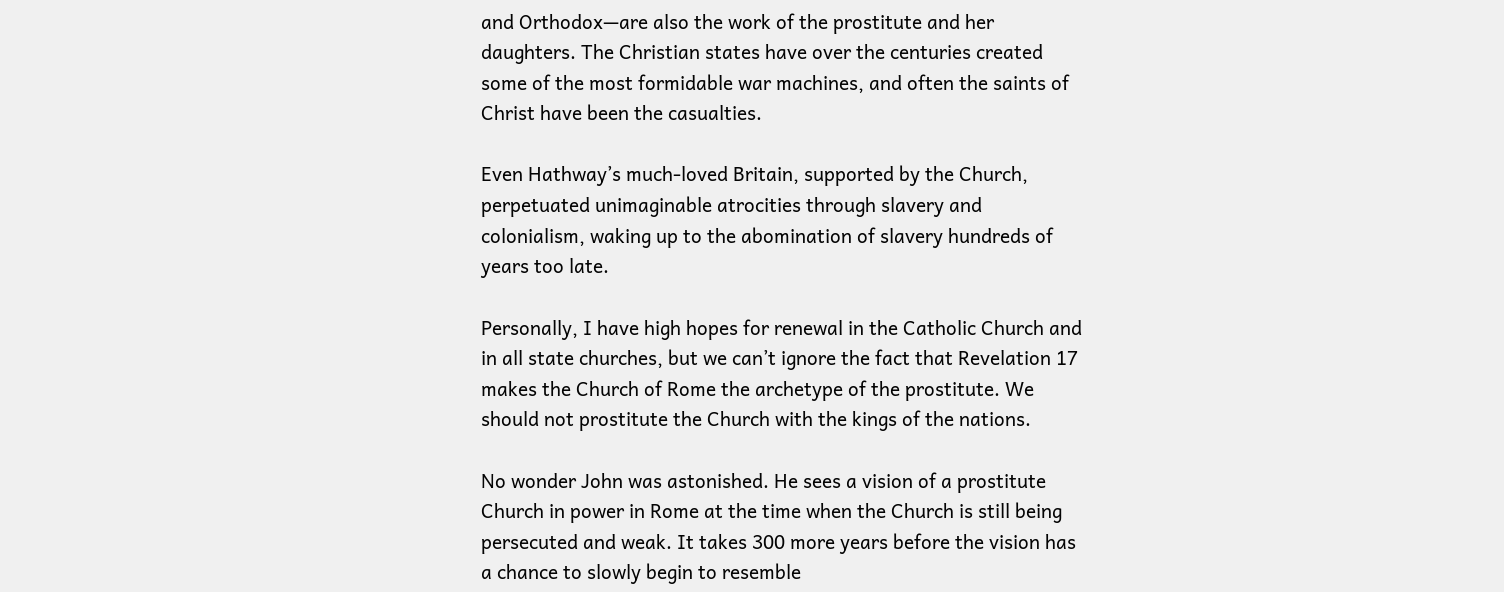and Orthodox—are also the work of the prostitute and her daughters. The Christian states have over the centuries created some of the most formidable war machines, and often the saints of Christ have been the casualties.

Even Hathway’s much-loved Britain, supported by the Church,  perpetuated unimaginable atrocities through slavery and colonialism, waking up to the abomination of slavery hundreds of years too late.

Personally, I have high hopes for renewal in the Catholic Church and in all state churches, but we can’t ignore the fact that Revelation 17 makes the Church of Rome the archetype of the prostitute. We should not prostitute the Church with the kings of the nations.

No wonder John was astonished. He sees a vision of a prostitute Church in power in Rome at the time when the Church is still being persecuted and weak. It takes 300 more years before the vision has a chance to slowly begin to resemble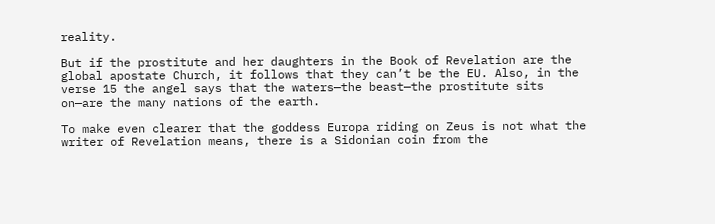reality.

But if the prostitute and her daughters in the Book of Revelation are the global apostate Church, it follows that they can’t be the EU. Also, in the verse 15 the angel says that the waters—the beast—the prostitute sits on—are the many nations of the earth.

To make even clearer that the goddess Europa riding on Zeus is not what the writer of Revelation means, there is a Sidonian coin from the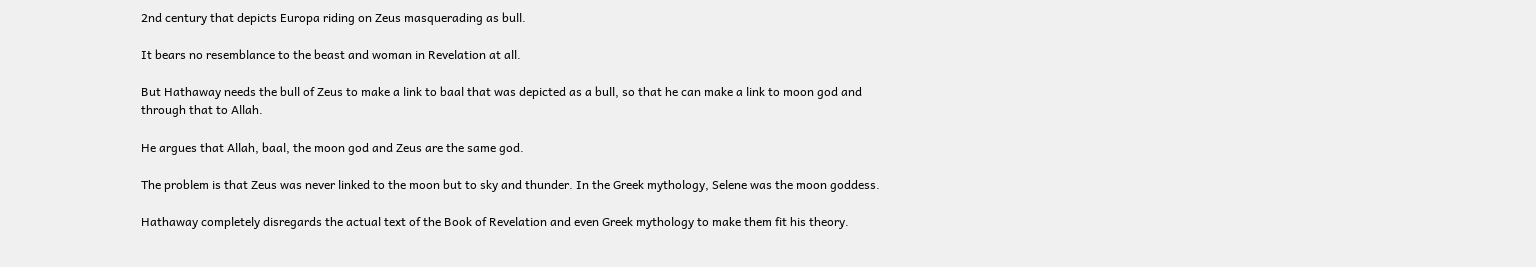2nd century that depicts Europa riding on Zeus masquerading as bull.

It bears no resemblance to the beast and woman in Revelation at all.

But Hathaway needs the bull of Zeus to make a link to baal that was depicted as a bull, so that he can make a link to moon god and through that to Allah.

He argues that Allah, baal, the moon god and Zeus are the same god.

The problem is that Zeus was never linked to the moon but to sky and thunder. In the Greek mythology, Selene was the moon goddess.

Hathaway completely disregards the actual text of the Book of Revelation and even Greek mythology to make them fit his theory.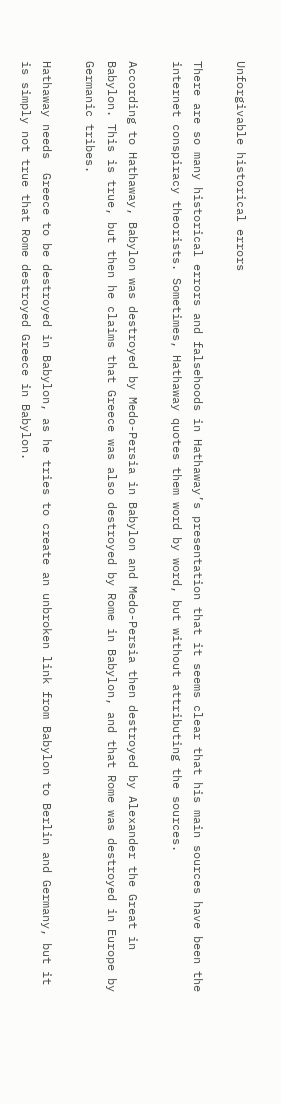Unforgivable historical errors

There are so many historical errors and falsehoods in Hathaway’s presentation that it seems clear that his main sources have been the internet conspiracy theorists. Sometimes, Hathaway quotes them word by word, but without attributing the sources.

According to Hathaway, Babylon was destroyed by Medo-Persia in Babylon and Medo-Persia then destroyed by Alexander the Great in Babylon. This is true, but then he claims that Greece was also destroyed by Rome in Babylon, and that Rome was destroyed in Europe by Germanic tribes.

Hathaway needs  Greece to be destroyed in Babylon, as he tries to create an unbroken link from Babylon to Berlin and Germany, but it is simply not true that Rome destroyed Greece in Babylon.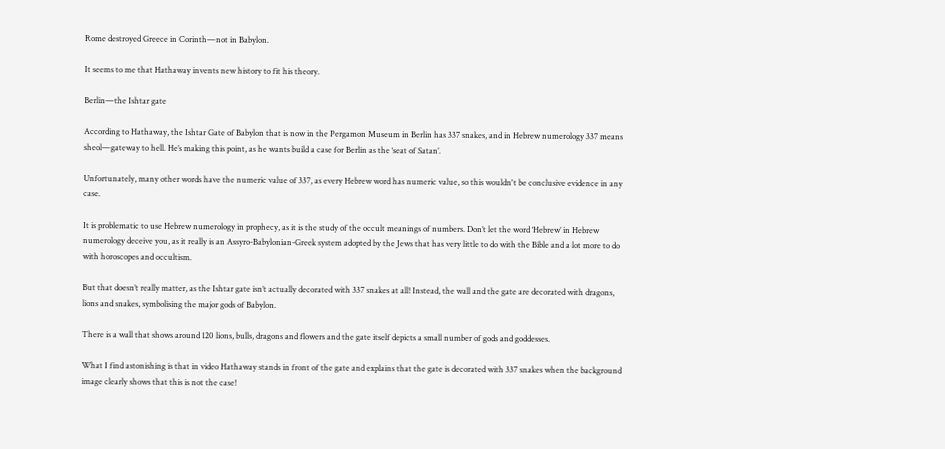Rome destroyed Greece in Corinth—not in Babylon.

It seems to me that Hathaway invents new history to fit his theory.

Berlin—the Ishtar gate

According to Hathaway, the Ishtar Gate of Babylon that is now in the Pergamon Museum in Berlin has 337 snakes, and in Hebrew numerology 337 means sheol—gateway to hell. He’s making this point, as he wants build a case for Berlin as the ‘seat of Satan’.

Unfortunately, many other words have the numeric value of 337, as every Hebrew word has numeric value, so this wouldn't be conclusive evidence in any case.

It is problematic to use Hebrew numerology in prophecy, as it is the study of the occult meanings of numbers. Don’t let the word ‘Hebrew’ in Hebrew numerology deceive you, as it really is an Assyro-Babylonian-Greek system adopted by the Jews that has very little to do with the Bible and a lot more to do with horoscopes and occultism.

But that doesn’t really matter, as the Ishtar gate isn’t actually decorated with 337 snakes at all! Instead, the wall and the gate are decorated with dragons, lions and snakes, symbolising the major gods of Babylon.

There is a wall that shows around 120 lions, bulls, dragons and flowers and the gate itself depicts a small number of gods and goddesses.

What I find astonishing is that in video Hathaway stands in front of the gate and explains that the gate is decorated with 337 snakes when the background image clearly shows that this is not the case!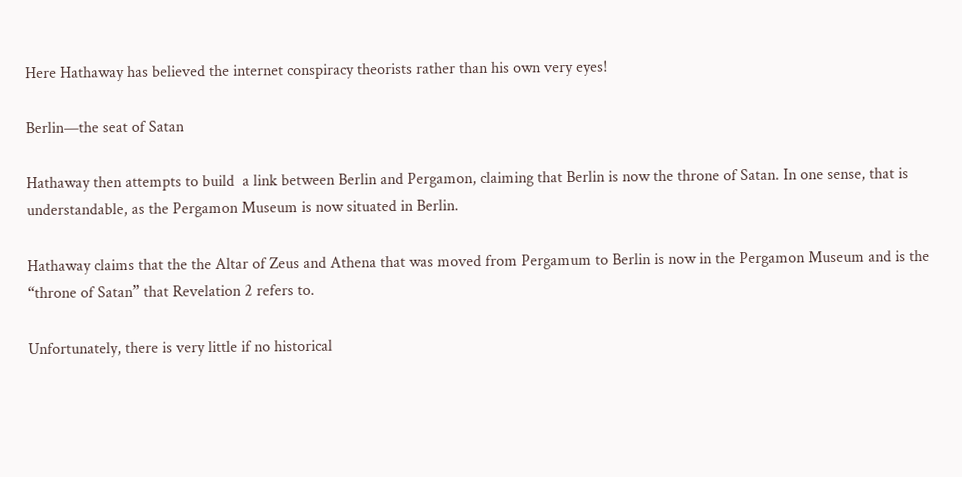Here Hathaway has believed the internet conspiracy theorists rather than his own very eyes!

Berlin—the seat of Satan

Hathaway then attempts to build  a link between Berlin and Pergamon, claiming that Berlin is now the throne of Satan. In one sense, that is understandable, as the Pergamon Museum is now situated in Berlin.

Hathaway claims that the the Altar of Zeus and Athena that was moved from Pergamum to Berlin is now in the Pergamon Museum and is the “throne of Satan” that Revelation 2 refers to.

Unfortunately, there is very little if no historical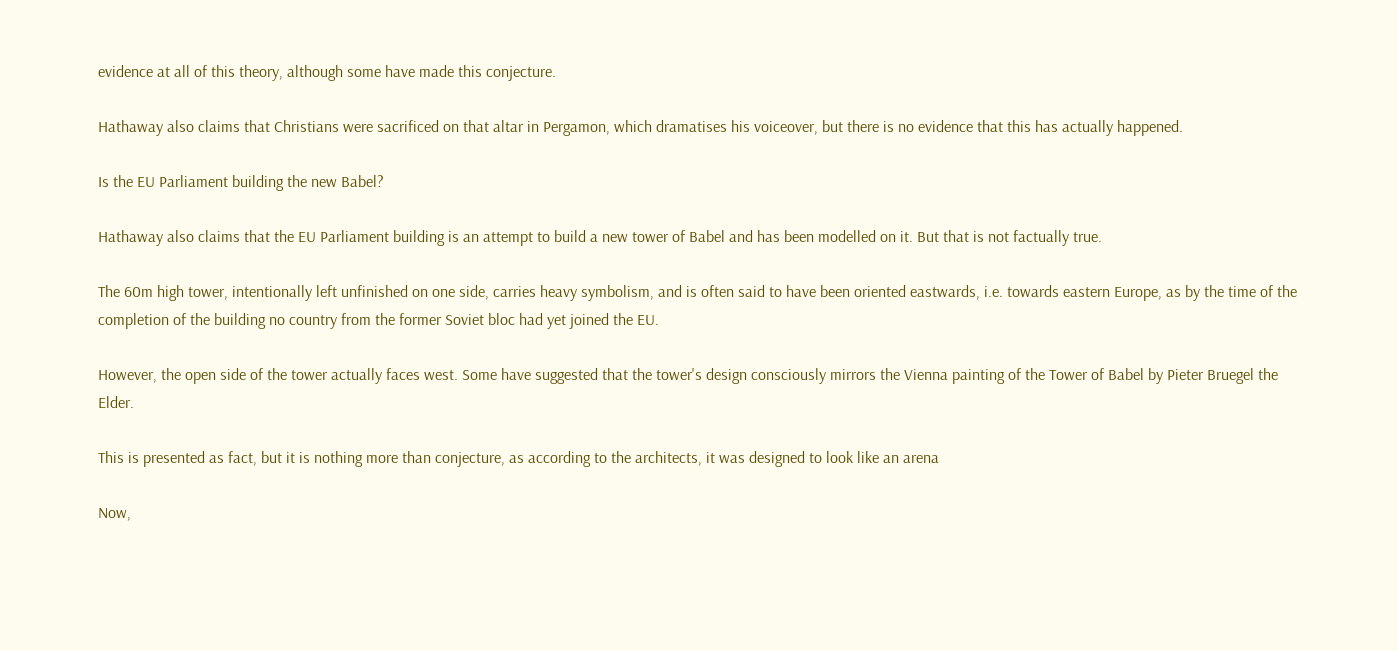evidence at all of this theory, although some have made this conjecture.

Hathaway also claims that Christians were sacrificed on that altar in Pergamon, which dramatises his voiceover, but there is no evidence that this has actually happened.

Is the EU Parliament building the new Babel?

Hathaway also claims that the EU Parliament building is an attempt to build a new tower of Babel and has been modelled on it. But that is not factually true.

The 60m high tower, intentionally left unfinished on one side, carries heavy symbolism, and is often said to have been oriented eastwards, i.e. towards eastern Europe, as by the time of the completion of the building no country from the former Soviet bloc had yet joined the EU.

However, the open side of the tower actually faces west. Some have suggested that the tower's design consciously mirrors the Vienna painting of the Tower of Babel by Pieter Bruegel the Elder.

This is presented as fact, but it is nothing more than conjecture, as according to the architects, it was designed to look like an arena

Now,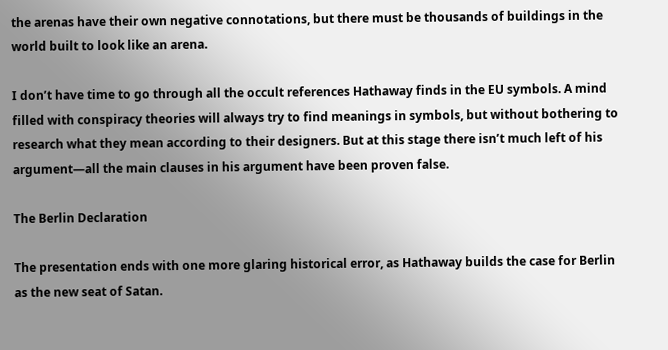the arenas have their own negative connotations, but there must be thousands of buildings in the world built to look like an arena.

I don’t have time to go through all the occult references Hathaway finds in the EU symbols. A mind filled with conspiracy theories will always try to find meanings in symbols, but without bothering to research what they mean according to their designers. But at this stage there isn’t much left of his argument—all the main clauses in his argument have been proven false.

The Berlin Declaration

The presentation ends with one more glaring historical error, as Hathaway builds the case for Berlin as the new seat of Satan.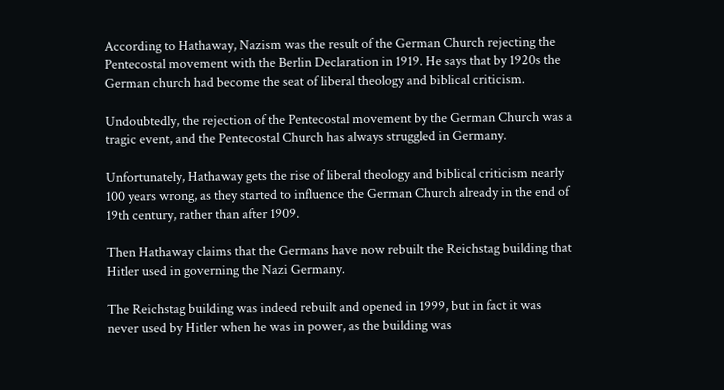According to Hathaway, Nazism was the result of the German Church rejecting the Pentecostal movement with the Berlin Declaration in 1919. He says that by 1920s the German church had become the seat of liberal theology and biblical criticism.

Undoubtedly, the rejection of the Pentecostal movement by the German Church was a tragic event, and the Pentecostal Church has always struggled in Germany.

Unfortunately, Hathaway gets the rise of liberal theology and biblical criticism nearly 100 years wrong, as they started to influence the German Church already in the end of 19th century, rather than after 1909.

Then Hathaway claims that the Germans have now rebuilt the Reichstag building that Hitler used in governing the Nazi Germany.

The Reichstag building was indeed rebuilt and opened in 1999, but in fact it was never used by Hitler when he was in power, as the building was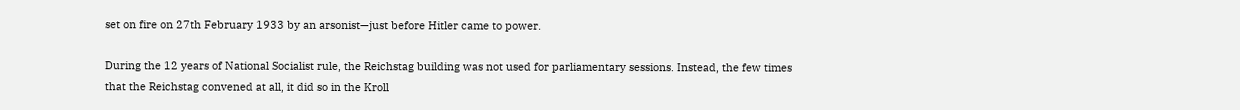set on fire on 27th February 1933 by an arsonist—just before Hitler came to power.

During the 12 years of National Socialist rule, the Reichstag building was not used for parliamentary sessions. Instead, the few times that the Reichstag convened at all, it did so in the Kroll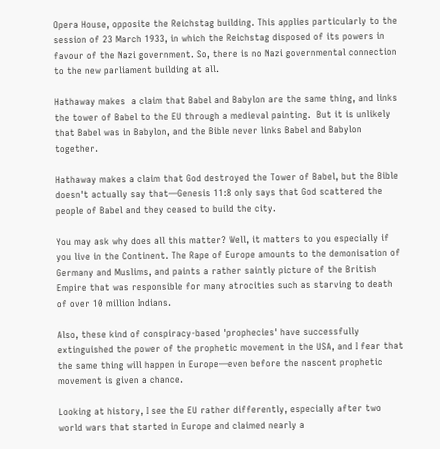Opera House, opposite the Reichstag building. This applies particularly to the session of 23 March 1933, in which the Reichstag disposed of its powers in favour of the Nazi government. So, there is no Nazi governmental connection to the new parliament building at all.

Hathaway makes  a claim that Babel and Babylon are the same thing, and links the tower of Babel to the EU through a medieval painting.  But it is unlikely that Babel was in Babylon, and the Bible never links Babel and Babylon together.

Hathaway makes a claim that God destroyed the Tower of Babel, but the Bible doesn't actually say that—Genesis 11:8 only says that God scattered the people of Babel and they ceased to build the city.

You may ask why does all this matter? Well, it matters to you especially if you live in the Continent. The Rape of Europe amounts to the demonisation of Germany and Muslims, and paints a rather saintly picture of the British Empire that was responsible for many atrocities such as starving to death of over 10 million Indians.

Also, these kind of conspiracy-based 'prophecies' have successfully extinguished the power of the prophetic movement in the USA, and I fear that the same thing will happen in Europe—even before the nascent prophetic movement is given a chance.

Looking at history, I see the EU rather differently, especially after two world wars that started in Europe and claimed nearly a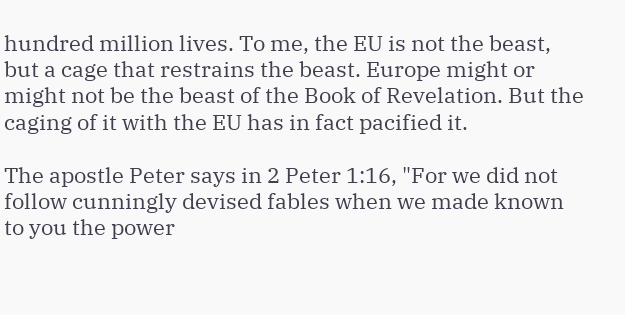hundred million lives. To me, the EU is not the beast, but a cage that restrains the beast. Europe might or might not be the beast of the Book of Revelation. But the caging of it with the EU has in fact pacified it.

The apostle Peter says in 2 Peter 1:16, "For we did not follow cunningly devised fables when we made known to you the power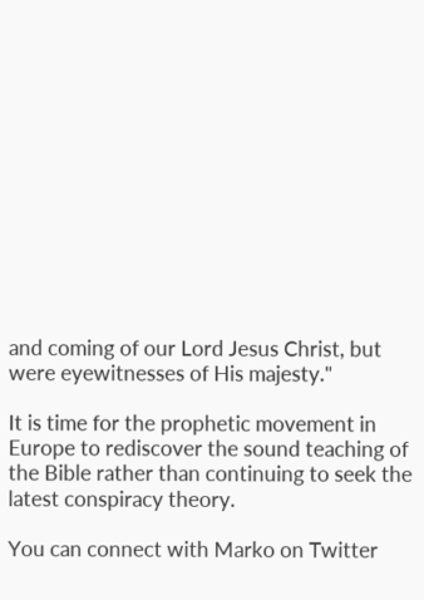and coming of our Lord Jesus Christ, but were eyewitnesses of His majesty."

It is time for the prophetic movement in Europe to rediscover the sound teaching of the Bible rather than continuing to seek the latest conspiracy theory.

You can connect with Marko on Twitter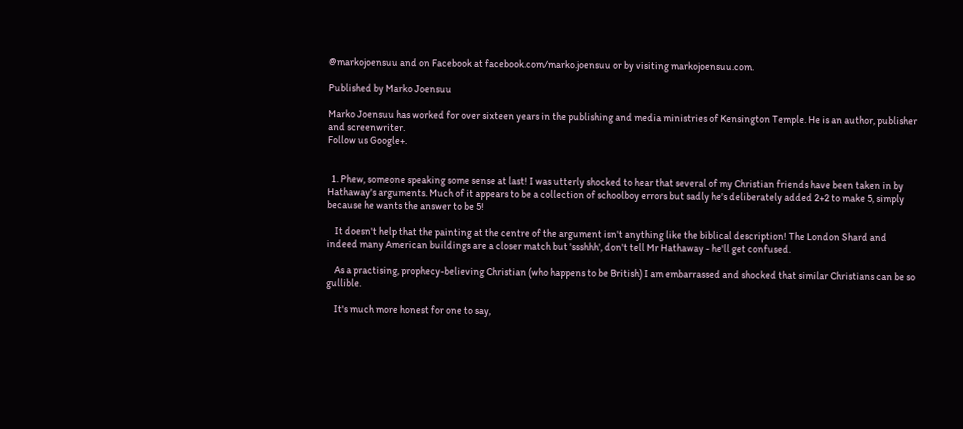@markojoensuu and on Facebook at facebook.com/marko.joensuu or by visiting markojoensuu.com.

Published by Marko Joensuu

Marko Joensuu has worked for over sixteen years in the publishing and media ministries of Kensington Temple. He is an author, publisher and screenwriter.
Follow us Google+.


  1. Phew, someone speaking some sense at last! I was utterly shocked to hear that several of my Christian friends have been taken in by Hathaway's arguments. Much of it appears to be a collection of schoolboy errors but sadly he's deliberately added 2+2 to make 5, simply because he wants the answer to be 5!

    It doesn't help that the painting at the centre of the argument isn't anything like the biblical description! The London Shard and indeed many American buildings are a closer match but 'ssshhh', don't tell Mr Hathaway - he'll get confused.

    As a practising, prophecy-believing Christian (who happens to be British) I am embarrassed and shocked that similar Christians can be so gullible.

    It's much more honest for one to say,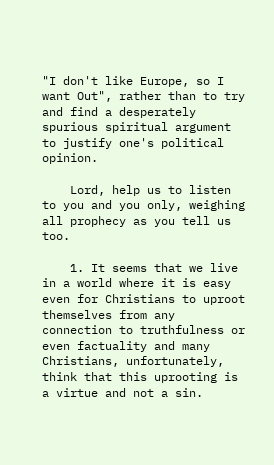"I don't like Europe, so I want Out", rather than to try and find a desperately spurious spiritual argument to justify one's political opinion.

    Lord, help us to listen to you and you only, weighing all prophecy as you tell us too.

    1. It seems that we live in a world where it is easy even for Christians to uproot themselves from any connection to truthfulness or even factuality and many Christians, unfortunately, think that this uprooting is a virtue and not a sin.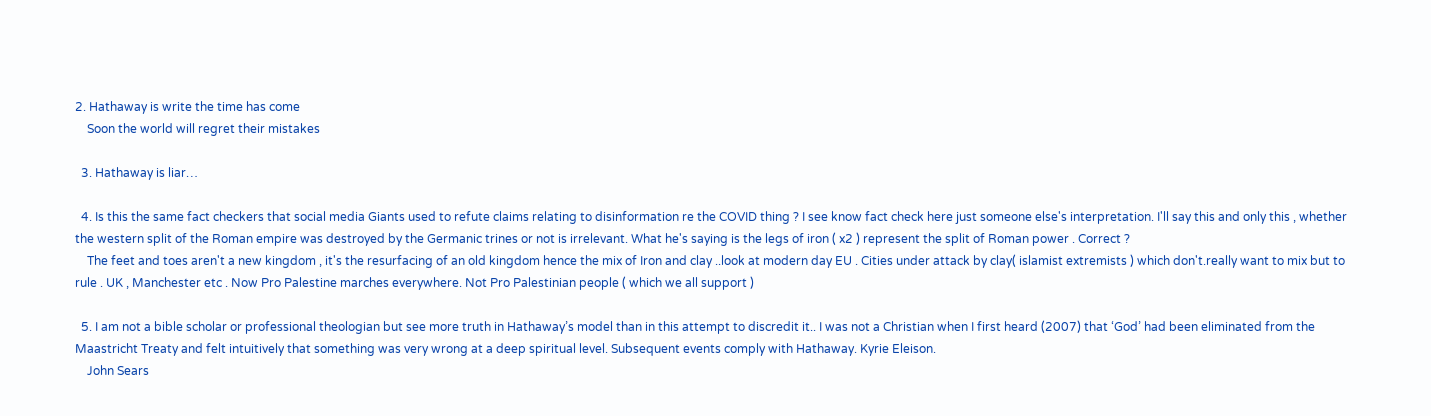2. Hathaway is write the time has come
    Soon the world will regret their mistakes

  3. Hathaway is liar…

  4. Is this the same fact checkers that social media Giants used to refute claims relating to disinformation re the COVID thing ? I see know fact check here just someone else's interpretation. I'll say this and only this , whether the western split of the Roman empire was destroyed by the Germanic trines or not is irrelevant. What he's saying is the legs of iron ( x2 ) represent the split of Roman power . Correct ?
    The feet and toes aren't a new kingdom , it's the resurfacing of an old kingdom hence the mix of Iron and clay ..look at modern day EU . Cities under attack by clay( islamist extremists ) which don't.really want to mix but to rule . UK , Manchester etc . Now Pro Palestine marches everywhere. Not Pro Palestinian people ( which we all support )

  5. I am not a bible scholar or professional theologian but see more truth in Hathaway’s model than in this attempt to discredit it.. I was not a Christian when I first heard (2007) that ‘God’ had been eliminated from the Maastricht Treaty and felt intuitively that something was very wrong at a deep spiritual level. Subsequent events comply with Hathaway. Kyrie Eleison.
    John Sears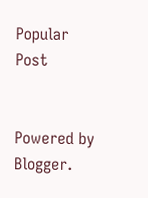Popular Post


Powered by Blogger.